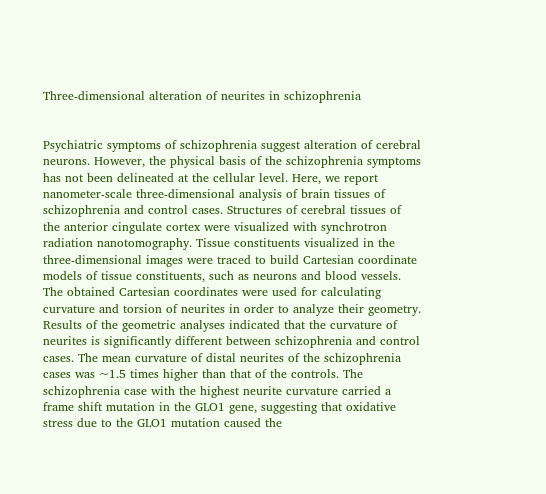Three-dimensional alteration of neurites in schizophrenia


Psychiatric symptoms of schizophrenia suggest alteration of cerebral neurons. However, the physical basis of the schizophrenia symptoms has not been delineated at the cellular level. Here, we report nanometer-scale three-dimensional analysis of brain tissues of schizophrenia and control cases. Structures of cerebral tissues of the anterior cingulate cortex were visualized with synchrotron radiation nanotomography. Tissue constituents visualized in the three-dimensional images were traced to build Cartesian coordinate models of tissue constituents, such as neurons and blood vessels. The obtained Cartesian coordinates were used for calculating curvature and torsion of neurites in order to analyze their geometry. Results of the geometric analyses indicated that the curvature of neurites is significantly different between schizophrenia and control cases. The mean curvature of distal neurites of the schizophrenia cases was ~1.5 times higher than that of the controls. The schizophrenia case with the highest neurite curvature carried a frame shift mutation in the GLO1 gene, suggesting that oxidative stress due to the GLO1 mutation caused the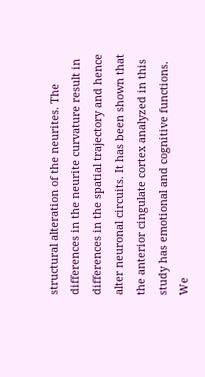structural alteration of the neurites. The differences in the neurite curvature result in differences in the spatial trajectory and hence alter neuronal circuits. It has been shown that the anterior cingulate cortex analyzed in this study has emotional and cognitive functions. We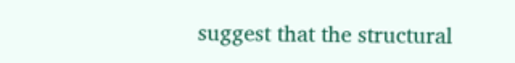suggest that the structural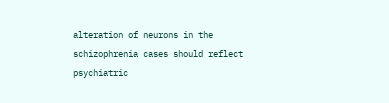alteration of neurons in the schizophrenia cases should reflect psychiatric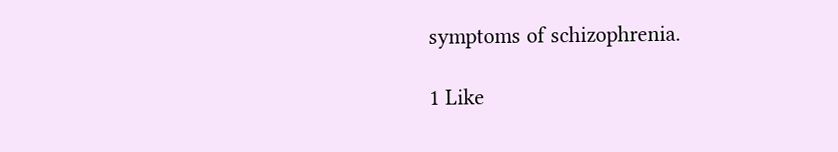symptoms of schizophrenia.

1 Like